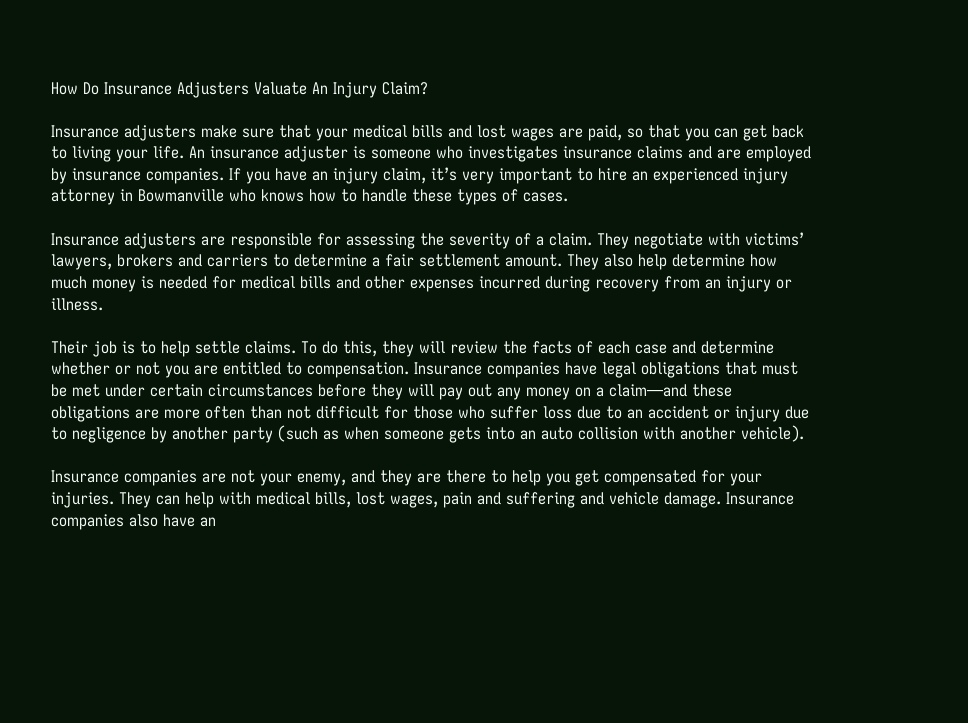How Do Insurance Adjusters Valuate An Injury Claim?

Insurance adjusters make sure that your medical bills and lost wages are paid, so that you can get back to living your life. An insurance adjuster is someone who investigates insurance claims and are employed by insurance companies. If you have an injury claim, it’s very important to hire an experienced injury attorney in Bowmanville who knows how to handle these types of cases.

Insurance adjusters are responsible for assessing the severity of a claim. They negotiate with victims’ lawyers, brokers and carriers to determine a fair settlement amount. They also help determine how much money is needed for medical bills and other expenses incurred during recovery from an injury or illness.

Their job is to help settle claims. To do this, they will review the facts of each case and determine whether or not you are entitled to compensation. Insurance companies have legal obligations that must be met under certain circumstances before they will pay out any money on a claim—and these obligations are more often than not difficult for those who suffer loss due to an accident or injury due to negligence by another party (such as when someone gets into an auto collision with another vehicle).

Insurance companies are not your enemy, and they are there to help you get compensated for your injuries. They can help with medical bills, lost wages, pain and suffering and vehicle damage. Insurance companies also have an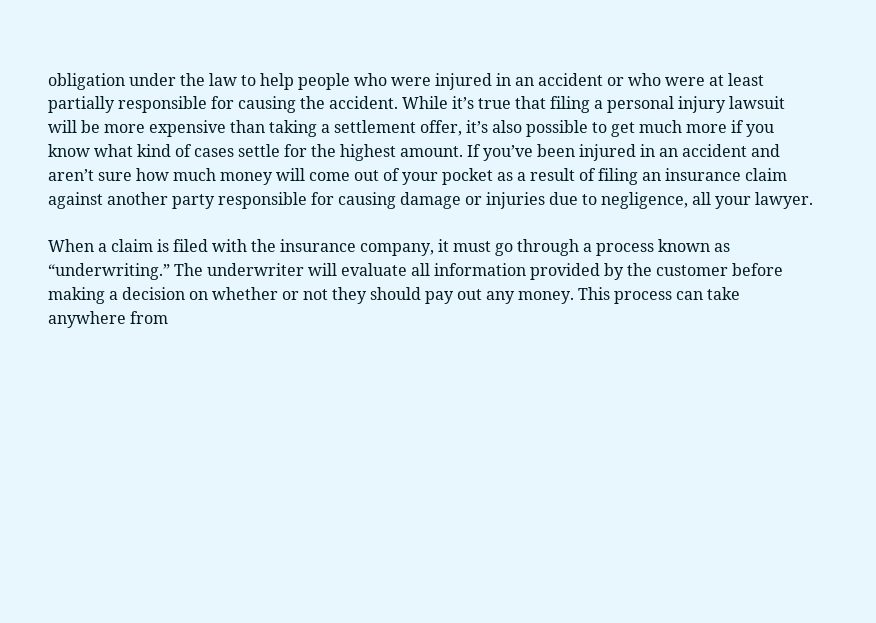obligation under the law to help people who were injured in an accident or who were at least partially responsible for causing the accident. While it’s true that filing a personal injury lawsuit will be more expensive than taking a settlement offer, it’s also possible to get much more if you know what kind of cases settle for the highest amount. If you’ve been injured in an accident and aren’t sure how much money will come out of your pocket as a result of filing an insurance claim against another party responsible for causing damage or injuries due to negligence, all your lawyer.

When a claim is filed with the insurance company, it must go through a process known as “underwriting.” The underwriter will evaluate all information provided by the customer before making a decision on whether or not they should pay out any money. This process can take anywhere from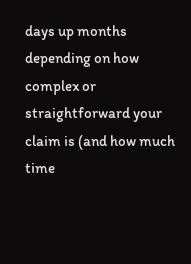days up months depending on how complex or straightforward your claim is (and how much time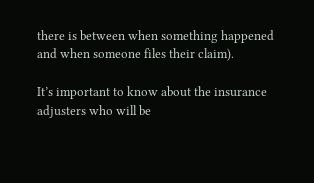there is between when something happened and when someone files their claim).

It’s important to know about the insurance adjusters who will be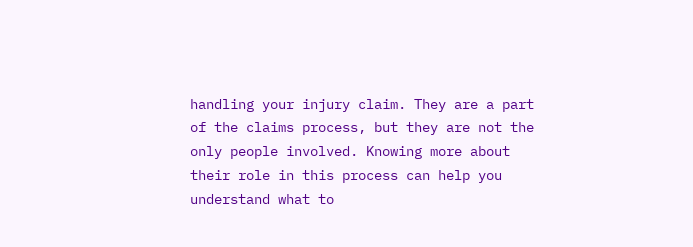handling your injury claim. They are a part of the claims process, but they are not the only people involved. Knowing more about their role in this process can help you understand what to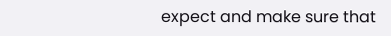expect and make sure that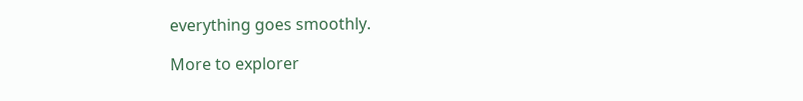everything goes smoothly.

More to explorer